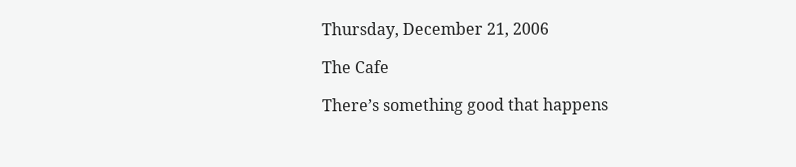Thursday, December 21, 2006

The Cafe

There’s something good that happens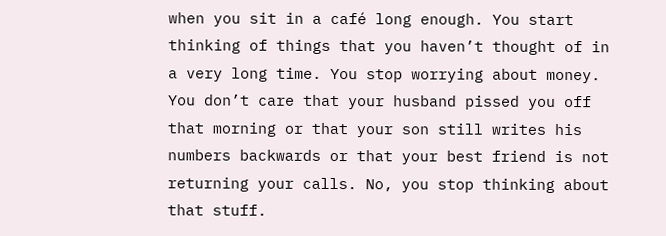when you sit in a café long enough. You start thinking of things that you haven’t thought of in a very long time. You stop worrying about money. You don’t care that your husband pissed you off that morning or that your son still writes his numbers backwards or that your best friend is not returning your calls. No, you stop thinking about that stuff.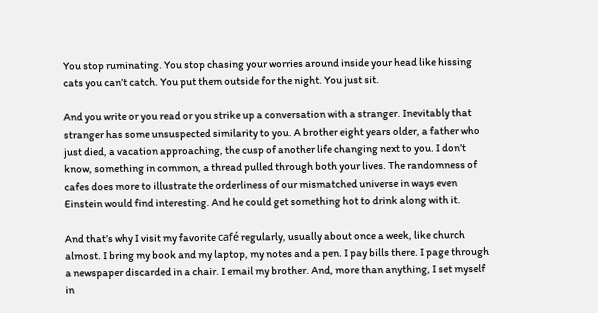You stop ruminating. You stop chasing your worries around inside your head like hissing cats you can’t catch. You put them outside for the night. You just sit.

And you write or you read or you strike up a conversation with a stranger. Inevitably that stranger has some unsuspected similarity to you. A brother eight years older, a father who just died, a vacation approaching, the cusp of another life changing next to you. I don’t know, something in common, a thread pulled through both your lives. The randomness of cafes does more to illustrate the orderliness of our mismatched universe in ways even Einstein would find interesting. And he could get something hot to drink along with it.

And that’s why I visit my favorite café regularly, usually about once a week, like church almost. I bring my book and my laptop, my notes and a pen. I pay bills there. I page through a newspaper discarded in a chair. I email my brother. And, more than anything, I set myself in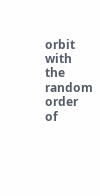orbit with the random order of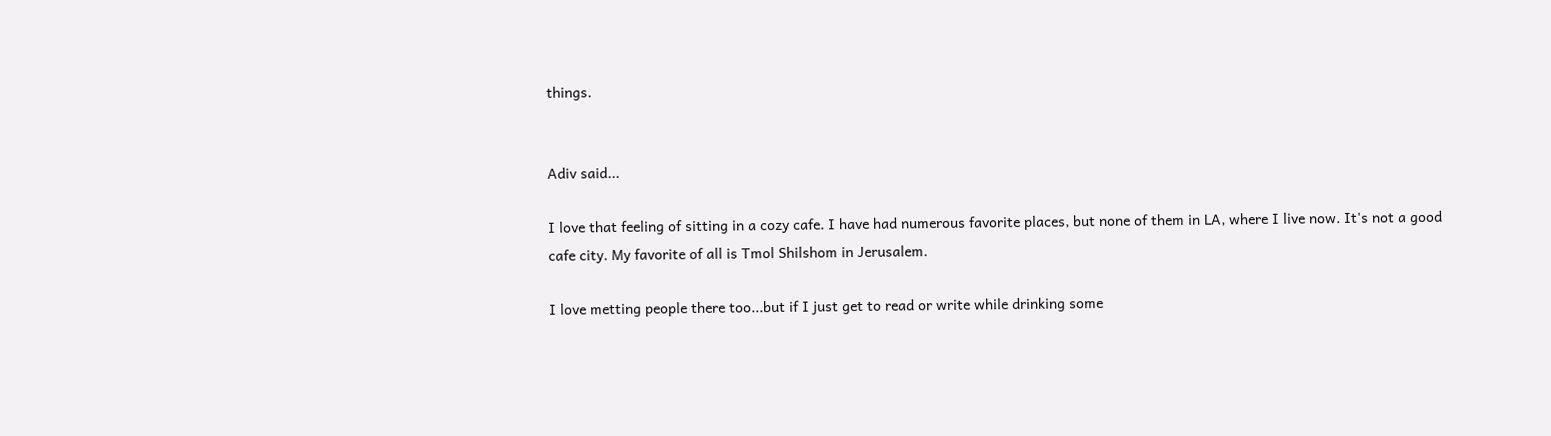things.


Adiv said...

I love that feeling of sitting in a cozy cafe. I have had numerous favorite places, but none of them in LA, where I live now. It's not a good cafe city. My favorite of all is Tmol Shilshom in Jerusalem.

I love metting people there too...but if I just get to read or write while drinking some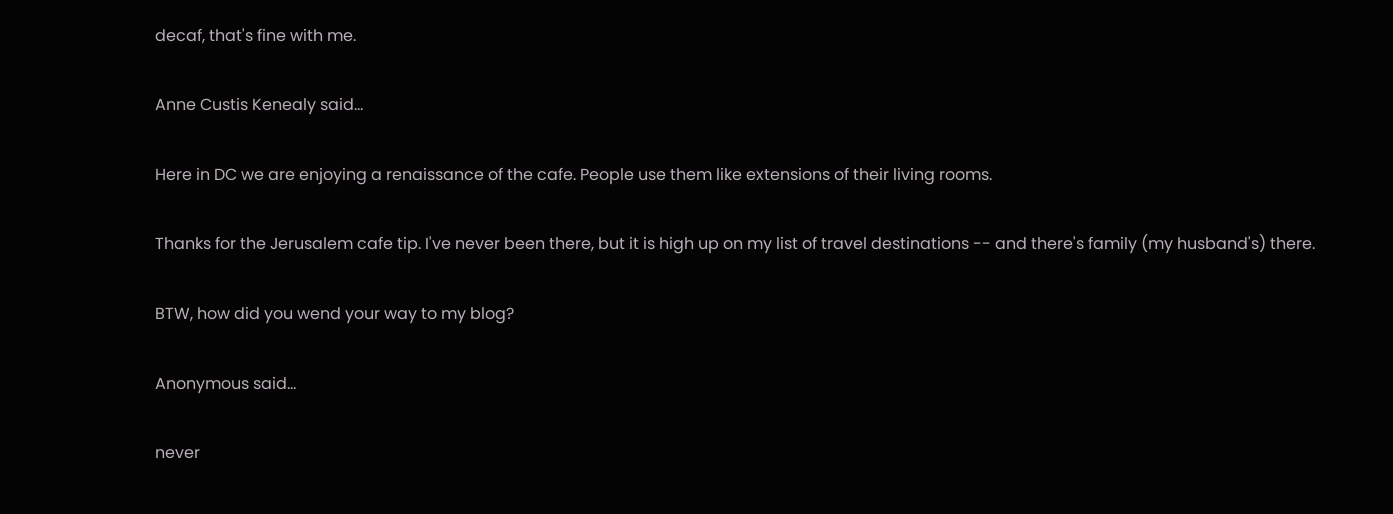decaf, that's fine with me.

Anne Custis Kenealy said...

Here in DC we are enjoying a renaissance of the cafe. People use them like extensions of their living rooms.

Thanks for the Jerusalem cafe tip. I've never been there, but it is high up on my list of travel destinations -- and there's family (my husband's) there.

BTW, how did you wend your way to my blog?

Anonymous said...

never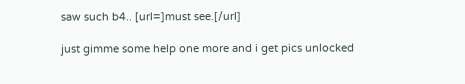saw such b4.. [url=]must see.[/url]

just gimme some help one more and i get pics unlocked